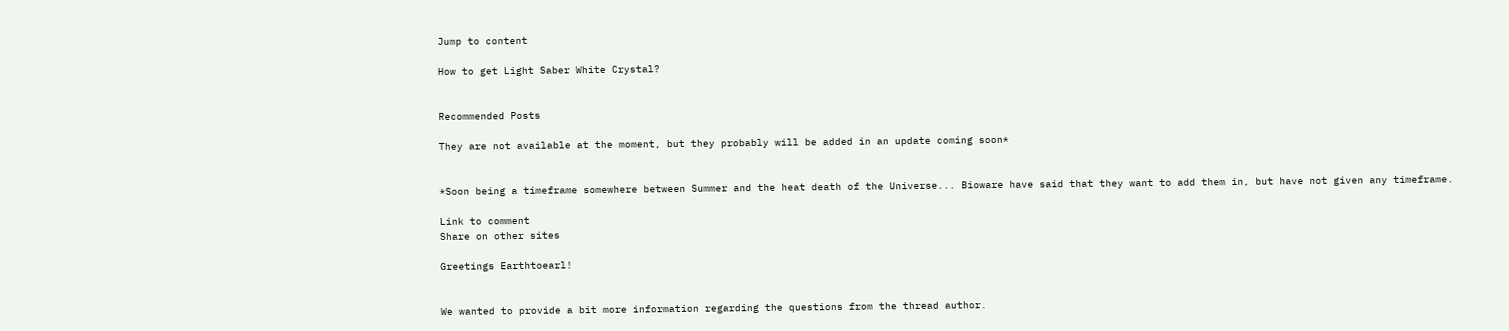Jump to content

How to get Light Saber White Crystal?


Recommended Posts

They are not available at the moment, but they probably will be added in an update coming soon*


*Soon being a timeframe somewhere between Summer and the heat death of the Universe... Bioware have said that they want to add them in, but have not given any timeframe.

Link to comment
Share on other sites

Greetings Earthtoearl!


We wanted to provide a bit more information regarding the questions from the thread author.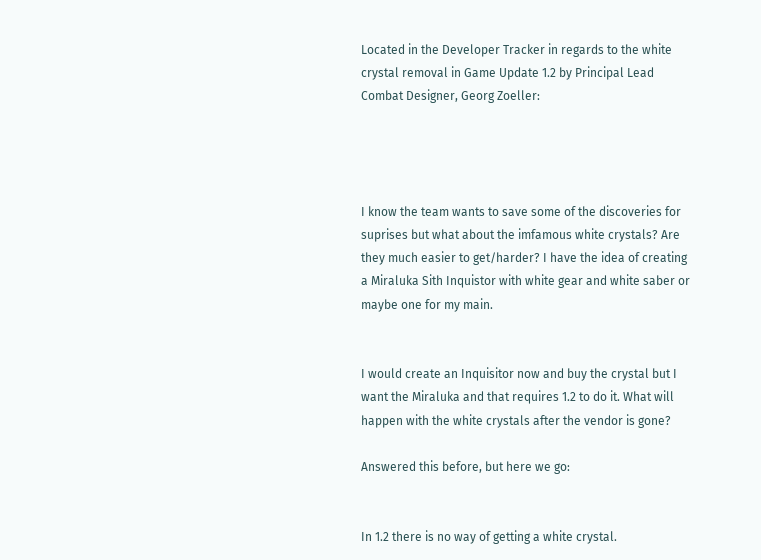Located in the Developer Tracker in regards to the white crystal removal in Game Update 1.2 by Principal Lead Combat Designer, Georg Zoeller:




I know the team wants to save some of the discoveries for suprises but what about the imfamous white crystals? Are they much easier to get/harder? I have the idea of creating a Miraluka Sith Inquistor with white gear and white saber or maybe one for my main.


I would create an Inquisitor now and buy the crystal but I want the Miraluka and that requires 1.2 to do it. What will happen with the white crystals after the vendor is gone?

Answered this before, but here we go:


In 1.2 there is no way of getting a white crystal.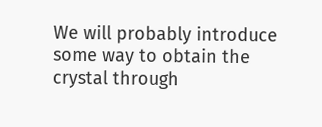We will probably introduce some way to obtain the crystal through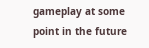gameplay at some point in the future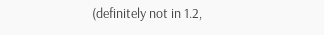(definitely not in 1.2,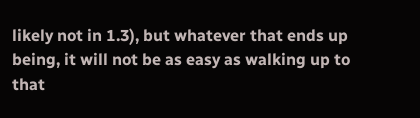likely not in 1.3), but whatever that ends up being, it will not be as easy as walking up to that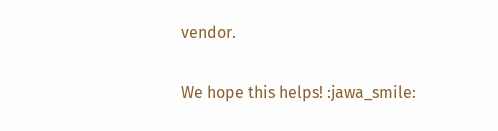vendor.


We hope this helps! :jawa_smile: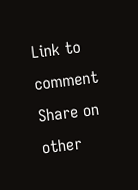Link to comment
Share on other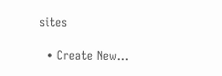sites

  • Create New...